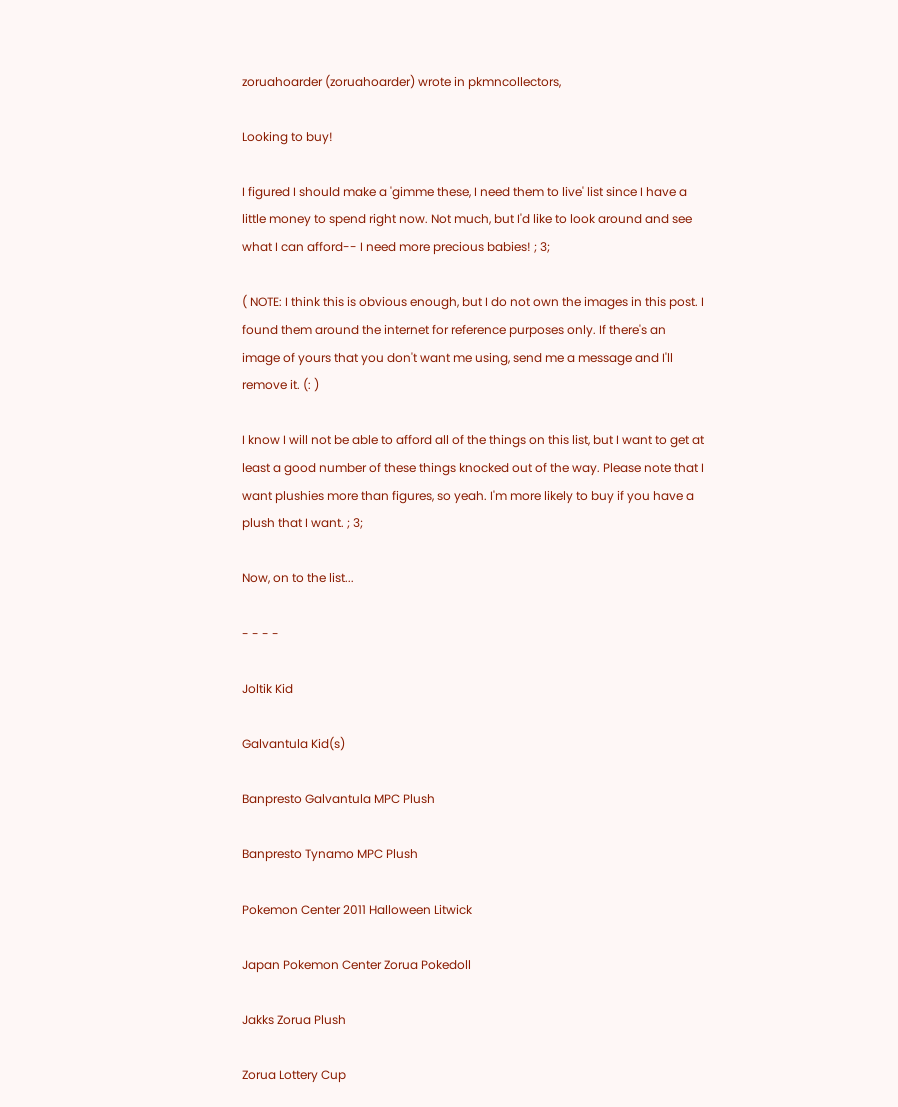zoruahoarder (zoruahoarder) wrote in pkmncollectors,

Looking to buy!

I figured I should make a 'gimme these, I need them to live' list since I have a little money to spend right now. Not much, but I'd like to look around and see what I can afford-- I need more precious babies! ; 3;

( NOTE: I think this is obvious enough, but I do not own the images in this post. I found them around the internet for reference purposes only. If there's an image of yours that you don't want me using, send me a message and I'll remove it. (: )

I know I will not be able to afford all of the things on this list, but I want to get at least a good number of these things knocked out of the way. Please note that I want plushies more than figures, so yeah. I'm more likely to buy if you have a plush that I want. ; 3;

Now, on to the list...

- - - -

Joltik Kid

Galvantula Kid(s)

Banpresto Galvantula MPC Plush

Banpresto Tynamo MPC Plush

Pokemon Center 2011 Halloween Litwick

Japan Pokemon Center Zorua Pokedoll

Jakks Zorua Plush

Zorua Lottery Cup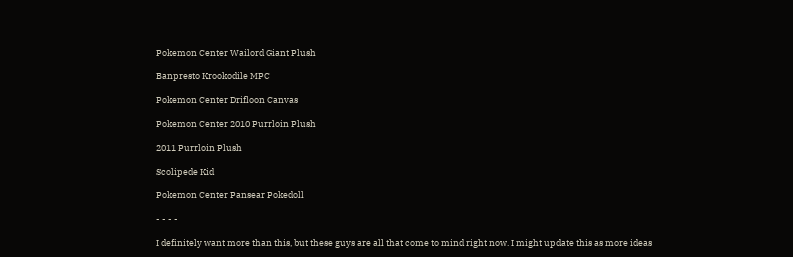Pokemon Center Wailord Giant Plush

Banpresto Krookodile MPC

Pokemon Center Drifloon Canvas

Pokemon Center 2010 Purrloin Plush

2011 Purrloin Plush

Scolipede Kid

Pokemon Center Pansear Pokedoll

- - - -

I definitely want more than this, but these guys are all that come to mind right now. I might update this as more ideas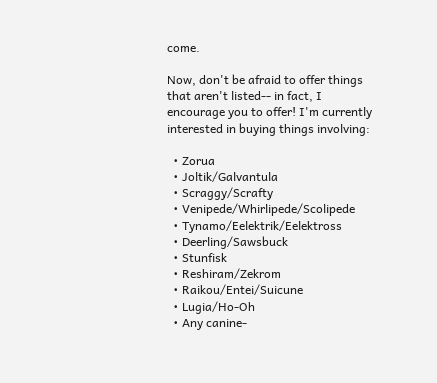come.

Now, don't be afraid to offer things that aren't listed-- in fact, I encourage you to offer! I'm currently interested in buying things involving:

  • Zorua
  • Joltik/Galvantula
  • Scraggy/Scrafty
  • Venipede/Whirlipede/Scolipede
  • Tynamo/Eelektrik/Eelektross
  • Deerling/Sawsbuck
  • Stunfisk
  • Reshiram/Zekrom
  • Raikou/Entei/Suicune
  • Lugia/Ho-Oh
  • Any canine-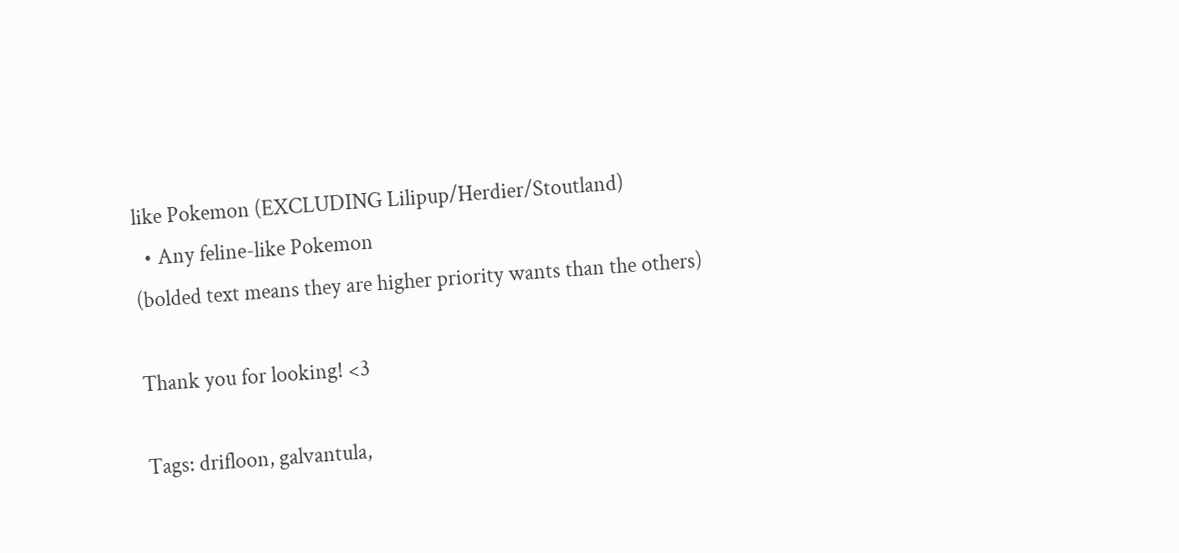like Pokemon (EXCLUDING Lilipup/Herdier/Stoutland)
  • Any feline-like Pokemon
(bolded text means they are higher priority wants than the others)

Thank you for looking! <3

Tags: drifloon, galvantula,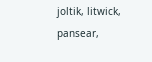joltik, litwick, pansear,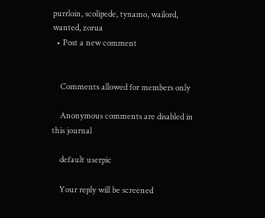purrloin, scolipede, tynamo, wailord, wanted, zorua
  • Post a new comment


    Comments allowed for members only

    Anonymous comments are disabled in this journal

    default userpic

    Your reply will be screened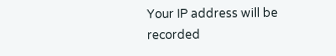Your IP address will be recorded